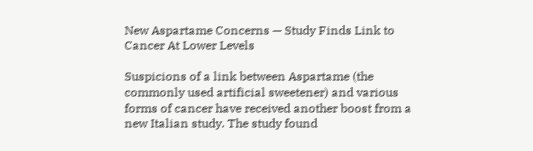New Aspartame Concerns — Study Finds Link to Cancer At Lower Levels

Suspicions of a link between Aspartame (the commonly used artificial sweetener) and various forms of cancer have received another boost from a new Italian study. The study found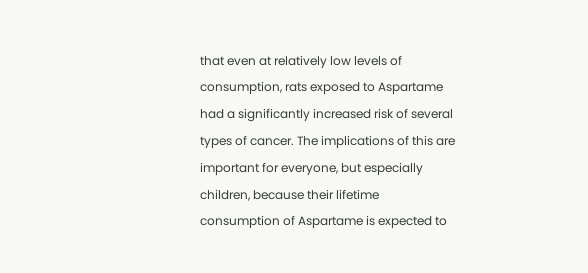that even at relatively low levels of consumption, rats exposed to Aspartame had a significantly increased risk of several types of cancer. The implications of this are important for everyone, but especially children, because their lifetime consumption of Aspartame is expected to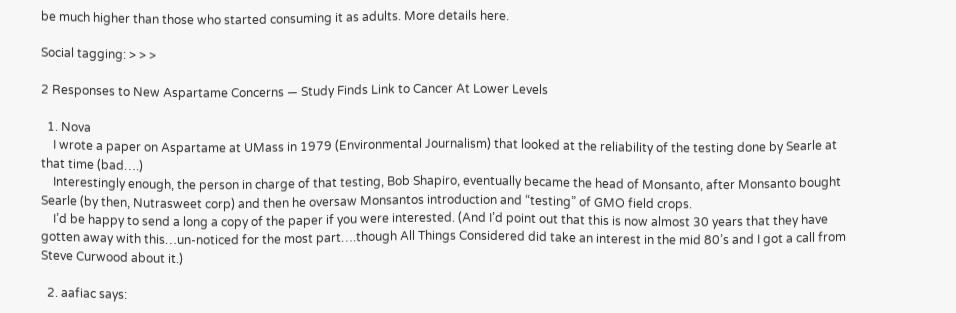be much higher than those who started consuming it as adults. More details here.

Social tagging: > > >

2 Responses to New Aspartame Concerns — Study Finds Link to Cancer At Lower Levels

  1. Nova
    I wrote a paper on Aspartame at UMass in 1979 (Environmental Journalism) that looked at the reliability of the testing done by Searle at that time (bad….)
    Interestingly enough, the person in charge of that testing, Bob Shapiro, eventually became the head of Monsanto, after Monsanto bought Searle (by then, Nutrasweet corp) and then he oversaw Monsantos introduction and “testing” of GMO field crops.
    I’d be happy to send a long a copy of the paper if you were interested. (And I’d point out that this is now almost 30 years that they have gotten away with this…un-noticed for the most part….though All Things Considered did take an interest in the mid 80’s and I got a call from Steve Curwood about it.)

  2. aafiac says: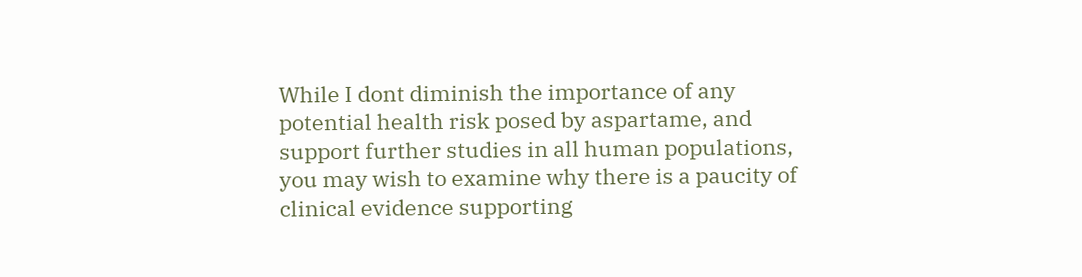While I dont diminish the importance of any potential health risk posed by aspartame, and support further studies in all human populations, you may wish to examine why there is a paucity of clinical evidence supporting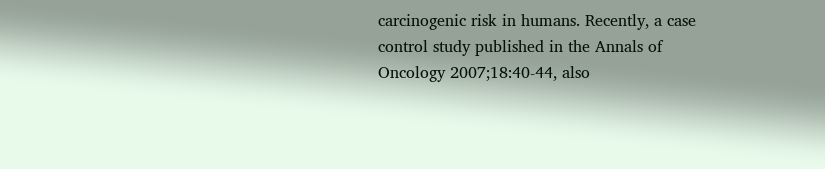carcinogenic risk in humans. Recently, a case control study published in the Annals of Oncology 2007;18:40-44, also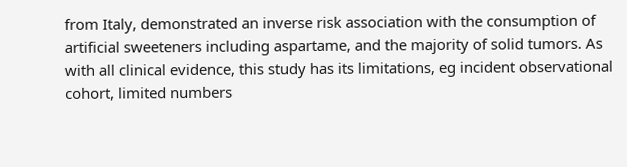from Italy, demonstrated an inverse risk association with the consumption of artificial sweeteners including aspartame, and the majority of solid tumors. As with all clinical evidence, this study has its limitations, eg incident observational cohort, limited numbers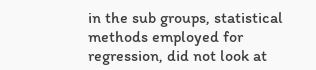in the sub groups, statistical methods employed for regression, did not look at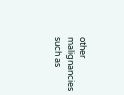other malignancies such as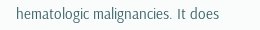hematologic malignancies. It does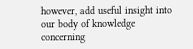however, add useful insight into our body of knowledge concerning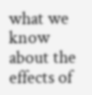what we know about the effects of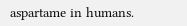aspartame in humans.